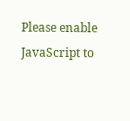Please enable JavaScript to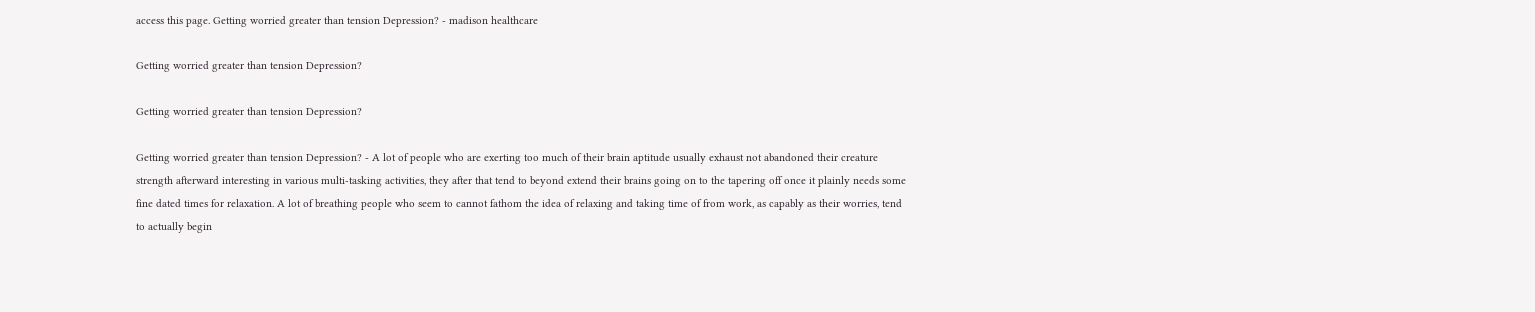access this page. Getting worried greater than tension Depression? - madison healthcare

Getting worried greater than tension Depression?

Getting worried greater than tension Depression?

Getting worried greater than tension Depression? - A lot of people who are exerting too much of their brain aptitude usually exhaust not abandoned their creature strength afterward interesting in various multi-tasking activities, they after that tend to beyond extend their brains going on to the tapering off once it plainly needs some fine dated times for relaxation. A lot of breathing people who seem to cannot fathom the idea of relaxing and taking time of from work, as capably as their worries, tend to actually begin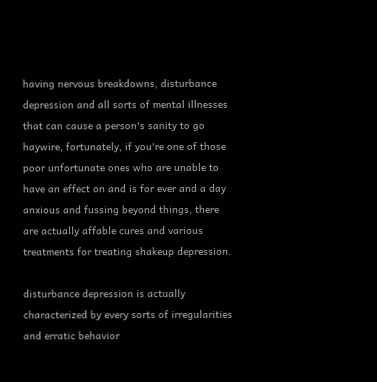having nervous breakdowns, disturbance depression and all sorts of mental illnesses that can cause a person's sanity to go haywire, fortunately, if you're one of those poor unfortunate ones who are unable to have an effect on and is for ever and a day anxious and fussing beyond things, there are actually affable cures and various treatments for treating shakeup depression.

disturbance depression is actually characterized by every sorts of irregularities and erratic behavior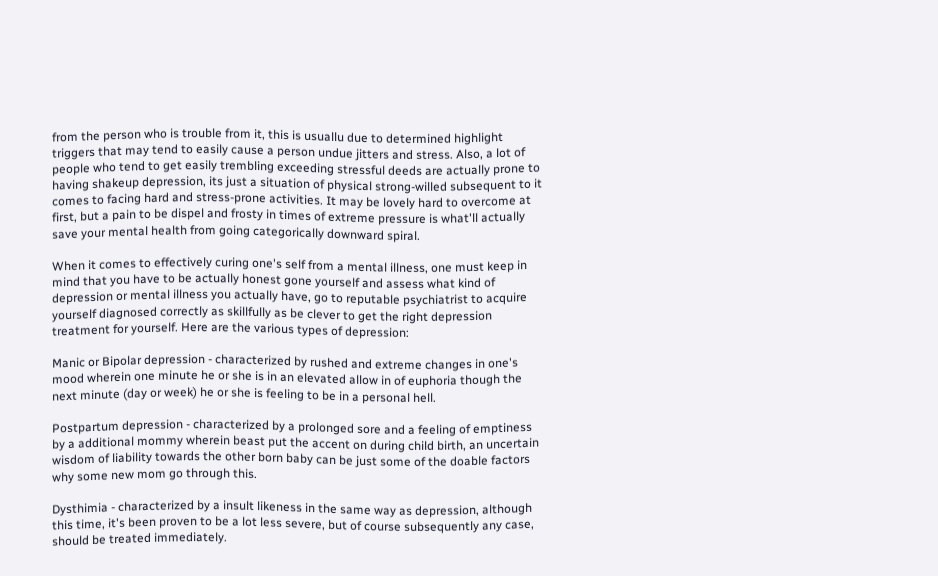from the person who is trouble from it, this is usuallu due to determined highlight triggers that may tend to easily cause a person undue jitters and stress. Also, a lot of people who tend to get easily trembling exceeding stressful deeds are actually prone to having shakeup depression, its just a situation of physical strong-willed subsequent to it comes to facing hard and stress-prone activities. It may be lovely hard to overcome at first, but a pain to be dispel and frosty in times of extreme pressure is what'll actually save your mental health from going categorically downward spiral.

When it comes to effectively curing one's self from a mental illness, one must keep in mind that you have to be actually honest gone yourself and assess what kind of depression or mental illness you actually have, go to reputable psychiatrist to acquire yourself diagnosed correctly as skillfully as be clever to get the right depression treatment for yourself. Here are the various types of depression:

Manic or Bipolar depression - characterized by rushed and extreme changes in one's mood wherein one minute he or she is in an elevated allow in of euphoria though the
next minute (day or week) he or she is feeling to be in a personal hell.

Postpartum depression - characterized by a prolonged sore and a feeling of emptiness by a additional mommy wherein beast put the accent on during child birth, an uncertain wisdom of liability towards the other born baby can be just some of the doable factors why some new mom go through this.

Dysthimia - characterized by a insult likeness in the same way as depression, although this time, it's been proven to be a lot less severe, but of course subsequently any case, should be treated immediately.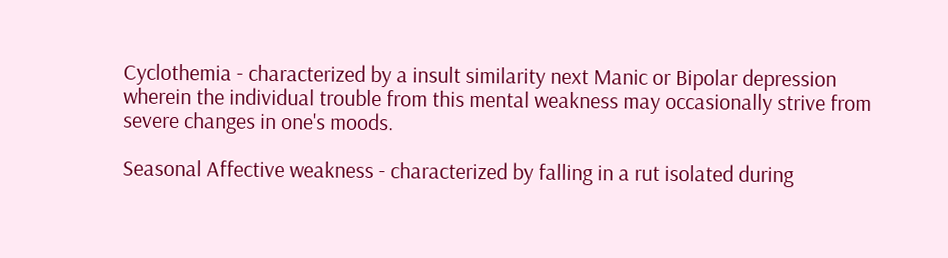Cyclothemia - characterized by a insult similarity next Manic or Bipolar depression wherein the individual trouble from this mental weakness may occasionally strive from severe changes in one's moods.

Seasonal Affective weakness - characterized by falling in a rut isolated during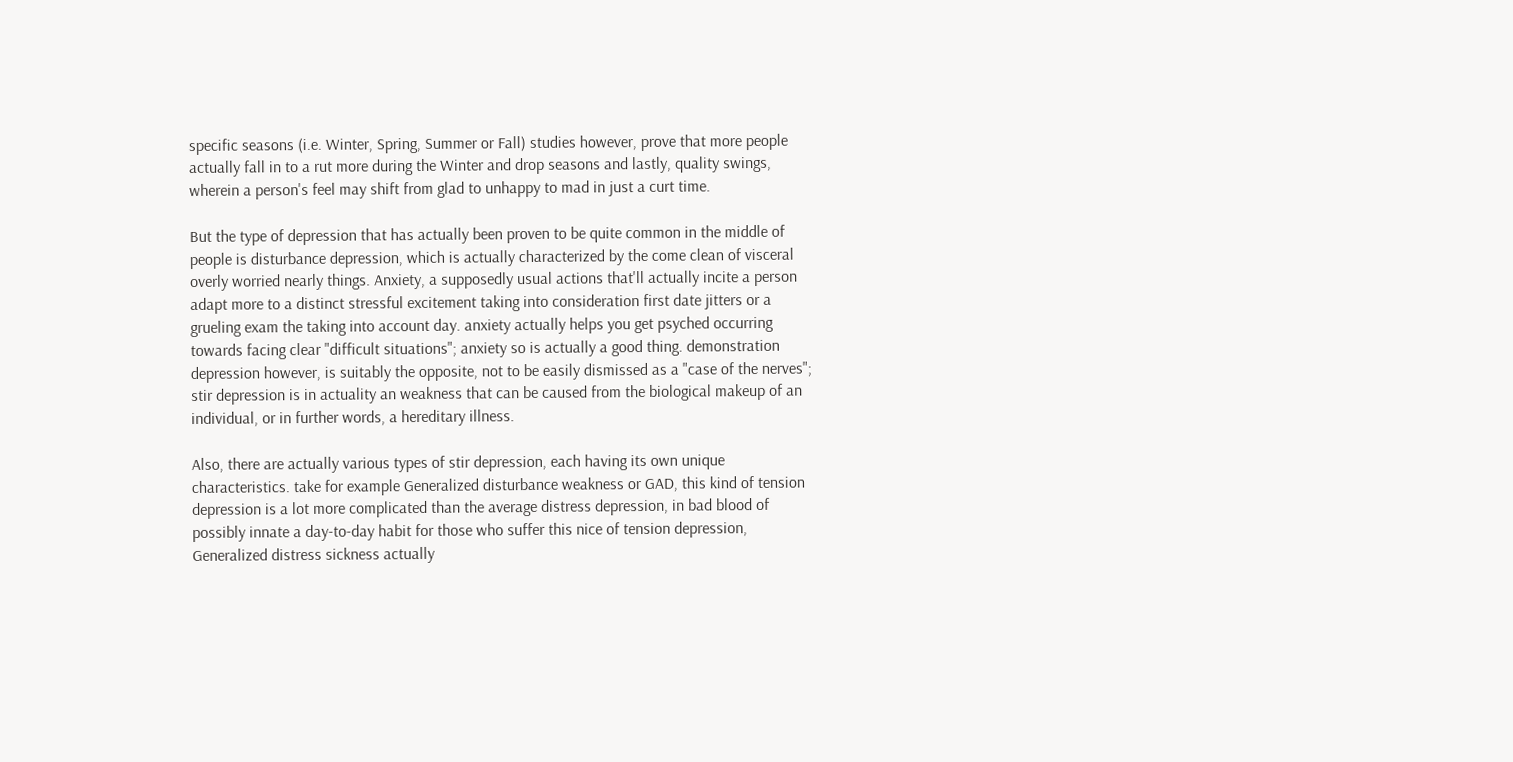specific seasons (i.e. Winter, Spring, Summer or Fall) studies however, prove that more people
actually fall in to a rut more during the Winter and drop seasons and lastly, quality swings, wherein a person's feel may shift from glad to unhappy to mad in just a curt time.

But the type of depression that has actually been proven to be quite common in the middle of people is disturbance depression, which is actually characterized by the come clean of visceral overly worried nearly things. Anxiety, a supposedly usual actions that'll actually incite a person adapt more to a distinct stressful excitement taking into consideration first date jitters or a grueling exam the taking into account day. anxiety actually helps you get psyched occurring towards facing clear "difficult situations"; anxiety so is actually a good thing. demonstration depression however, is suitably the opposite, not to be easily dismissed as a "case of the nerves"; stir depression is in actuality an weakness that can be caused from the biological makeup of an individual, or in further words, a hereditary illness.

Also, there are actually various types of stir depression, each having its own unique characteristics. take for example Generalized disturbance weakness or GAD, this kind of tension depression is a lot more complicated than the average distress depression, in bad blood of possibly innate a day-to-day habit for those who suffer this nice of tension depression, Generalized distress sickness actually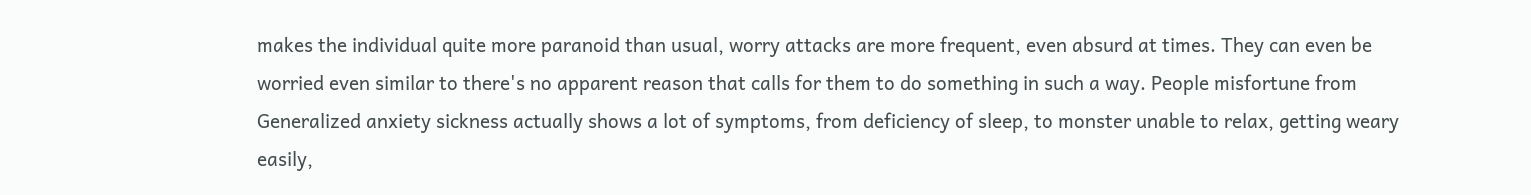makes the individual quite more paranoid than usual, worry attacks are more frequent, even absurd at times. They can even be worried even similar to there's no apparent reason that calls for them to do something in such a way. People misfortune from Generalized anxiety sickness actually shows a lot of symptoms, from deficiency of sleep, to monster unable to relax, getting weary easily,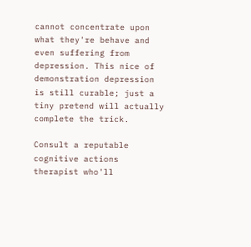cannot concentrate upon what they're behave and even suffering from depression. This nice of demonstration depression is still curable; just a tiny pretend will actually complete the trick.

Consult a reputable cognitive actions therapist who'll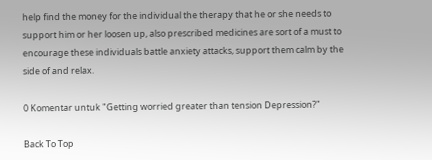help find the money for the individual the therapy that he or she needs to support him or her loosen up, also prescribed medicines are sort of a must to encourage these individuals battle anxiety attacks, support them calm by the side of and relax.

0 Komentar untuk "Getting worried greater than tension Depression?"

Back To Top